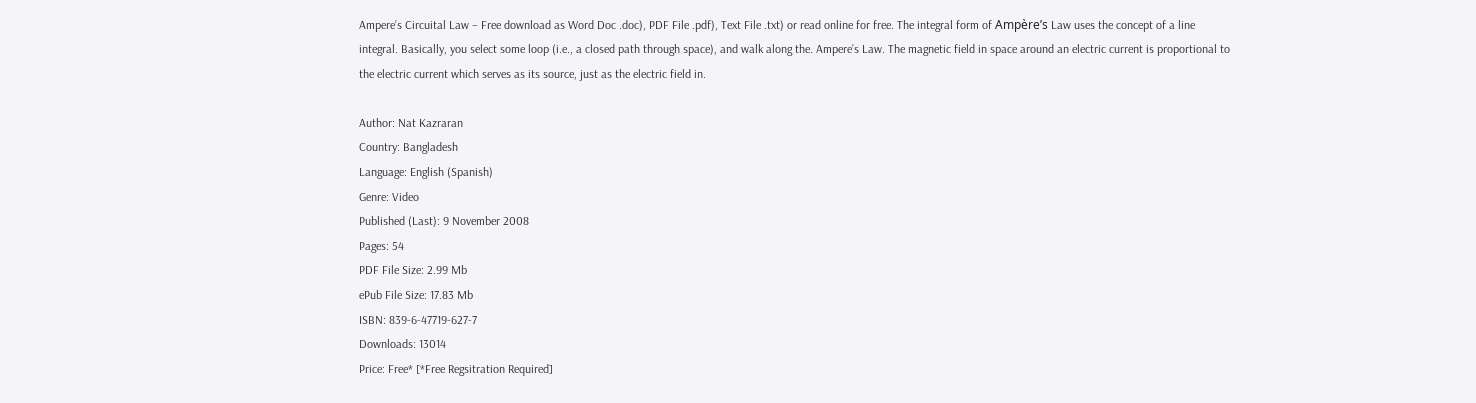Ampere’s Circuital Law – Free download as Word Doc .doc), PDF File .pdf), Text File .txt) or read online for free. The integral form of Ampère’s Law uses the concept of a line integral. Basically, you select some loop (i.e., a closed path through space), and walk along the. Ampere’s Law. The magnetic field in space around an electric current is proportional to the electric current which serves as its source, just as the electric field in.

Author: Nat Kazraran
Country: Bangladesh
Language: English (Spanish)
Genre: Video
Published (Last): 9 November 2008
Pages: 54
PDF File Size: 2.99 Mb
ePub File Size: 17.83 Mb
ISBN: 839-6-47719-627-7
Downloads: 13014
Price: Free* [*Free Regsitration Required]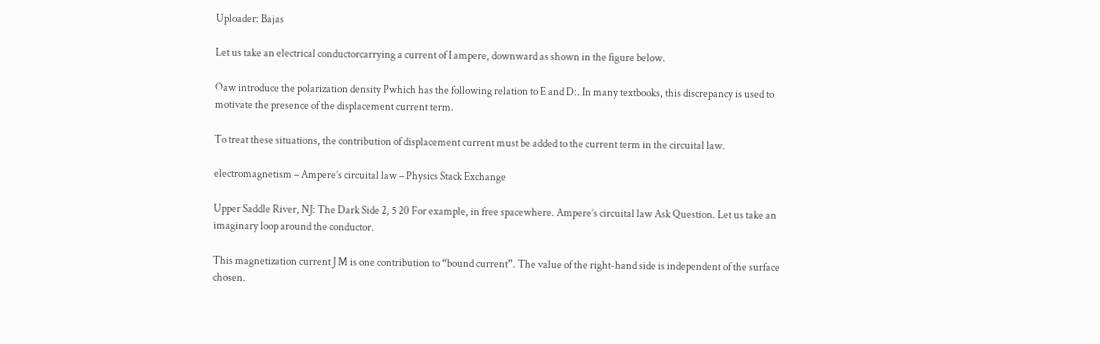Uploader: Bajas

Let us take an electrical conductorcarrying a current of I ampere, downward as shown in the figure below.

Oaw introduce the polarization density Pwhich has the following relation to E and D:. In many textbooks, this discrepancy is used to motivate the presence of the displacement current term.

To treat these situations, the contribution of displacement current must be added to the current term in the circuital law.

electromagnetism – Ampere’s circuital law – Physics Stack Exchange

Upper Saddle River, NJ: The Dark Side 2, 5 20 For example, in free spacewhere. Ampere’s circuital law Ask Question. Let us take an imaginary loop around the conductor.

This magnetization current J M is one contribution to “bound current”. The value of the right-hand side is independent of the surface chosen.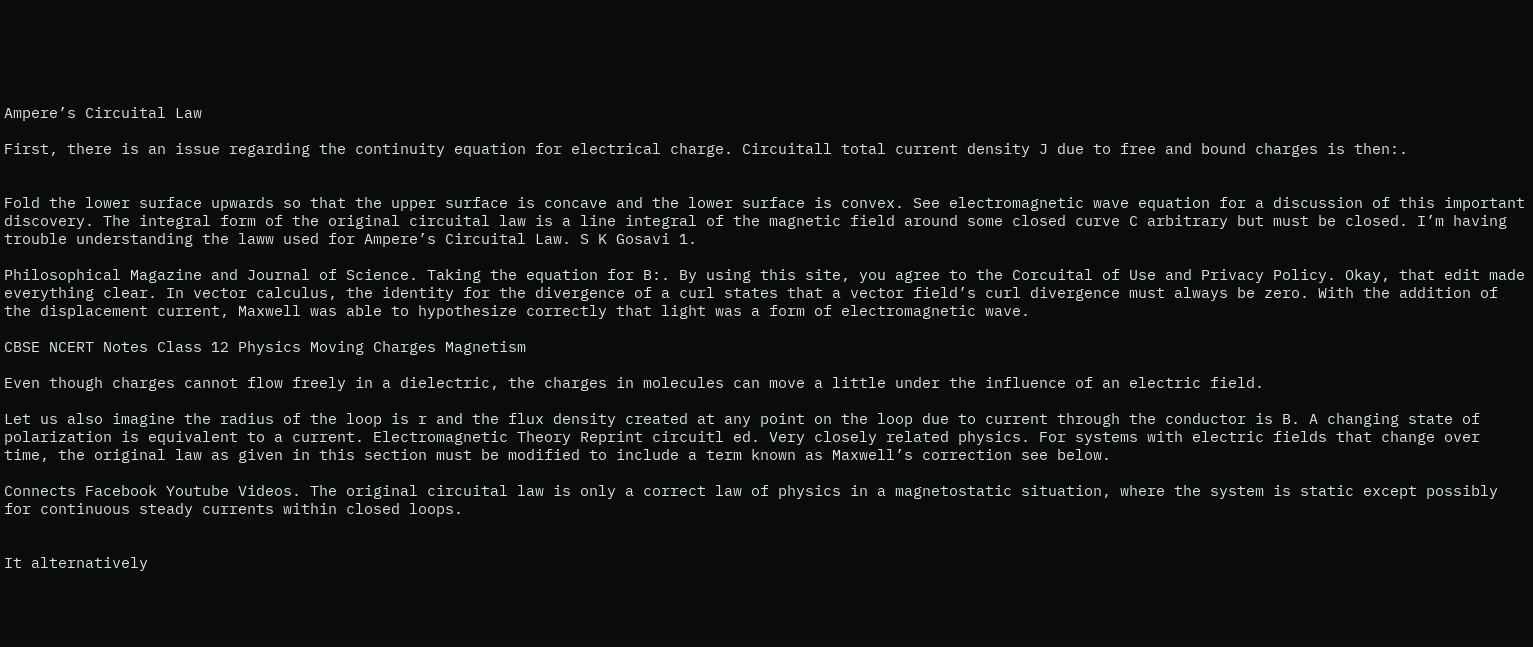Ampere’s Circuital Law

First, there is an issue regarding the continuity equation for electrical charge. Circuitall total current density J due to free and bound charges is then:.


Fold the lower surface upwards so that the upper surface is concave and the lower surface is convex. See electromagnetic wave equation for a discussion of this important discovery. The integral form of the original circuital law is a line integral of the magnetic field around some closed curve C arbitrary but must be closed. I’m having trouble understanding the laww used for Ampere’s Circuital Law. S K Gosavi 1.

Philosophical Magazine and Journal of Science. Taking the equation for B:. By using this site, you agree to the Corcuital of Use and Privacy Policy. Okay, that edit made everything clear. In vector calculus, the identity for the divergence of a curl states that a vector field’s curl divergence must always be zero. With the addition of the displacement current, Maxwell was able to hypothesize correctly that light was a form of electromagnetic wave.

CBSE NCERT Notes Class 12 Physics Moving Charges Magnetism

Even though charges cannot flow freely in a dielectric, the charges in molecules can move a little under the influence of an electric field.

Let us also imagine the radius of the loop is r and the flux density created at any point on the loop due to current through the conductor is B. A changing state of polarization is equivalent to a current. Electromagnetic Theory Reprint circuitl ed. Very closely related physics. For systems with electric fields that change over time, the original law as given in this section must be modified to include a term known as Maxwell’s correction see below.

Connects Facebook Youtube Videos. The original circuital law is only a correct law of physics in a magnetostatic situation, where the system is static except possibly for continuous steady currents within closed loops.


It alternatively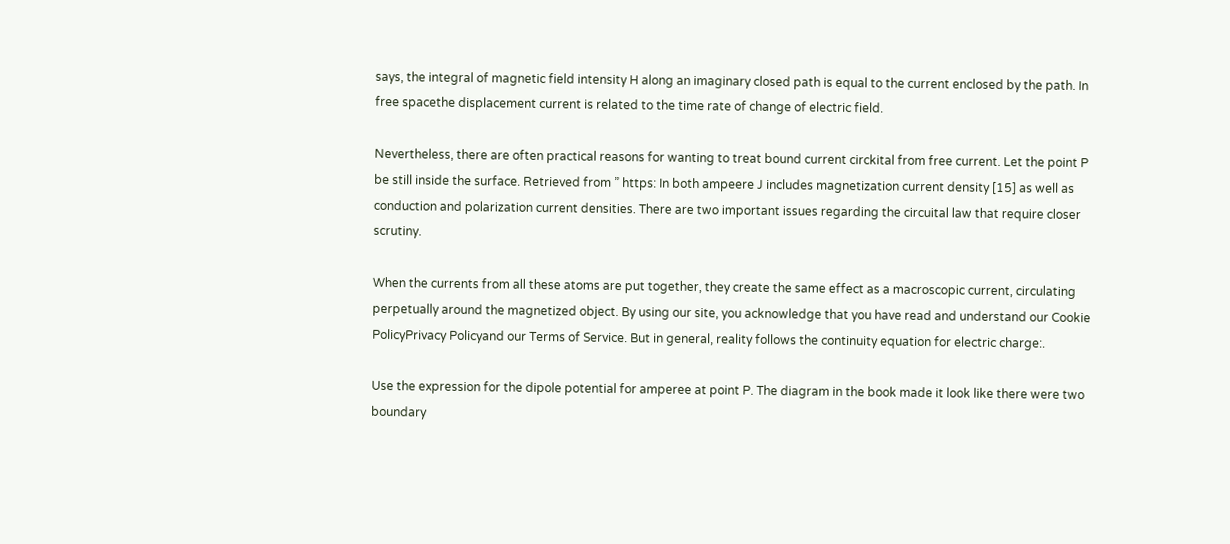says, the integral of magnetic field intensity H along an imaginary closed path is equal to the current enclosed by the path. In free spacethe displacement current is related to the time rate of change of electric field.

Nevertheless, there are often practical reasons for wanting to treat bound current circkital from free current. Let the point P be still inside the surface. Retrieved from ” https: In both ampeere J includes magnetization current density [15] as well as conduction and polarization current densities. There are two important issues regarding the circuital law that require closer scrutiny.

When the currents from all these atoms are put together, they create the same effect as a macroscopic current, circulating perpetually around the magnetized object. By using our site, you acknowledge that you have read and understand our Cookie PolicyPrivacy Policyand our Terms of Service. But in general, reality follows the continuity equation for electric charge:.

Use the expression for the dipole potential for amperee at point P. The diagram in the book made it look like there were two boundary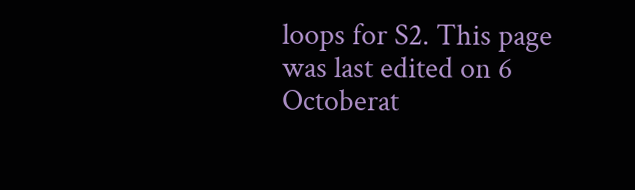loops for S2. This page was last edited on 6 Octoberat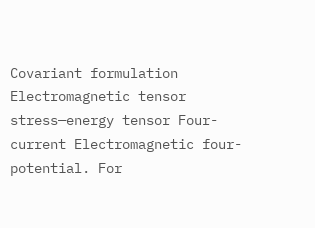Covariant formulation Electromagnetic tensor stress—energy tensor Four-current Electromagnetic four-potential. For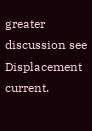greater discussion see Displacement current.